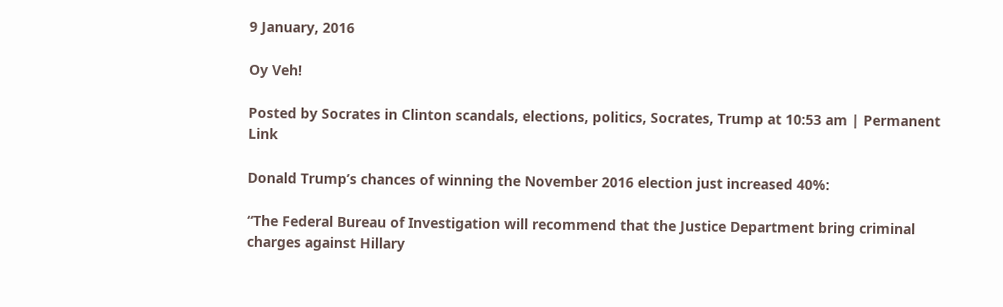9 January, 2016

Oy Veh!

Posted by Socrates in Clinton scandals, elections, politics, Socrates, Trump at 10:53 am | Permanent Link

Donald Trump’s chances of winning the November 2016 election just increased 40%:

“The Federal Bureau of Investigation will recommend that the Justice Department bring criminal charges against Hillary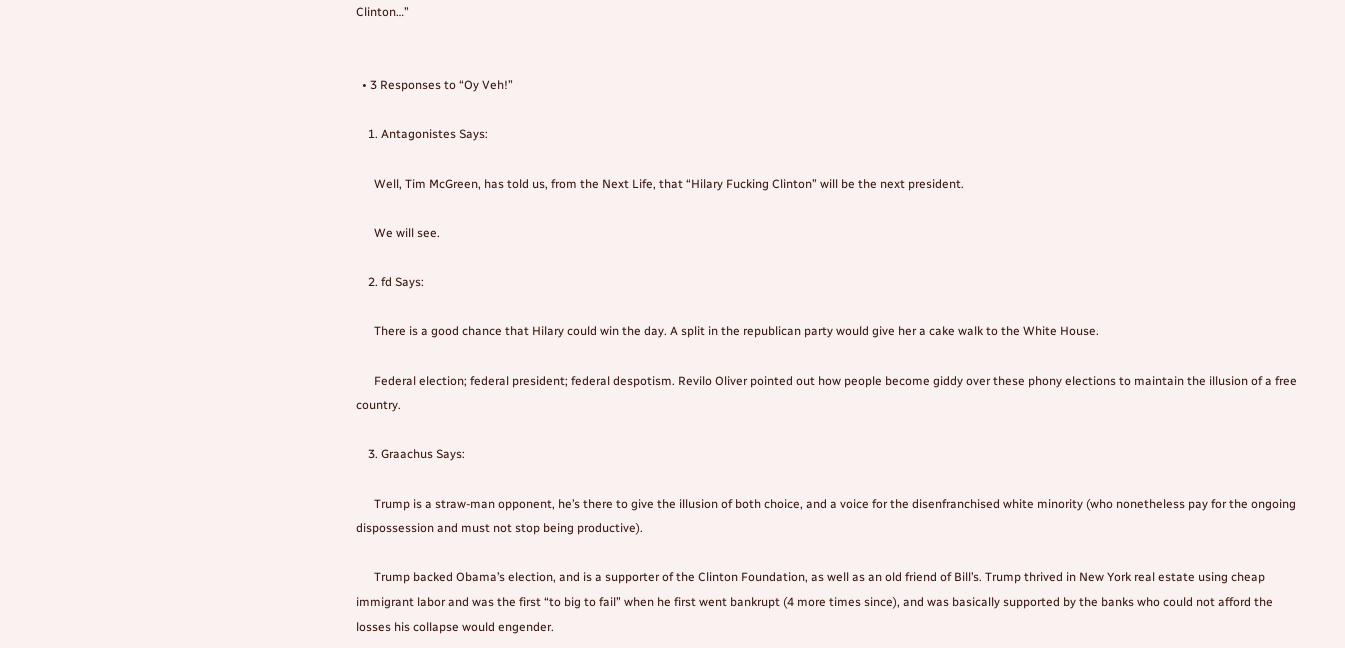Clinton…”


  • 3 Responses to “Oy Veh!”

    1. Antagonistes Says:

      Well, Tim McGreen, has told us, from the Next Life, that “Hilary Fucking Clinton” will be the next president.

      We will see.

    2. fd Says:

      There is a good chance that Hilary could win the day. A split in the republican party would give her a cake walk to the White House.

      Federal election; federal president; federal despotism. Revilo Oliver pointed out how people become giddy over these phony elections to maintain the illusion of a free country.

    3. Graachus Says:

      Trump is a straw-man opponent, he’s there to give the illusion of both choice, and a voice for the disenfranchised white minority (who nonetheless pay for the ongoing dispossession and must not stop being productive).

      Trump backed Obama’s election, and is a supporter of the Clinton Foundation, as well as an old friend of Bill’s. Trump thrived in New York real estate using cheap immigrant labor and was the first “to big to fail” when he first went bankrupt (4 more times since), and was basically supported by the banks who could not afford the losses his collapse would engender.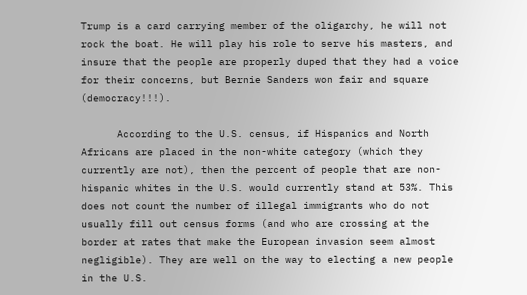Trump is a card carrying member of the oligarchy, he will not rock the boat. He will play his role to serve his masters, and insure that the people are properly duped that they had a voice for their concerns, but Bernie Sanders won fair and square (democracy!!!).

      According to the U.S. census, if Hispanics and North Africans are placed in the non-white category (which they currently are not), then the percent of people that are non-hispanic whites in the U.S. would currently stand at 53%. This does not count the number of illegal immigrants who do not usually fill out census forms (and who are crossing at the border at rates that make the European invasion seem almost negligible). They are well on the way to electing a new people in the U.S.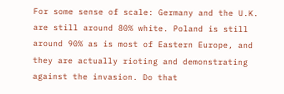For some sense of scale: Germany and the U.K. are still around 80% white. Poland is still around 90% as is most of Eastern Europe, and they are actually rioting and demonstrating against the invasion. Do that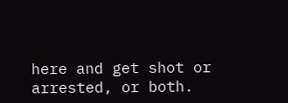here and get shot or arrested, or both.